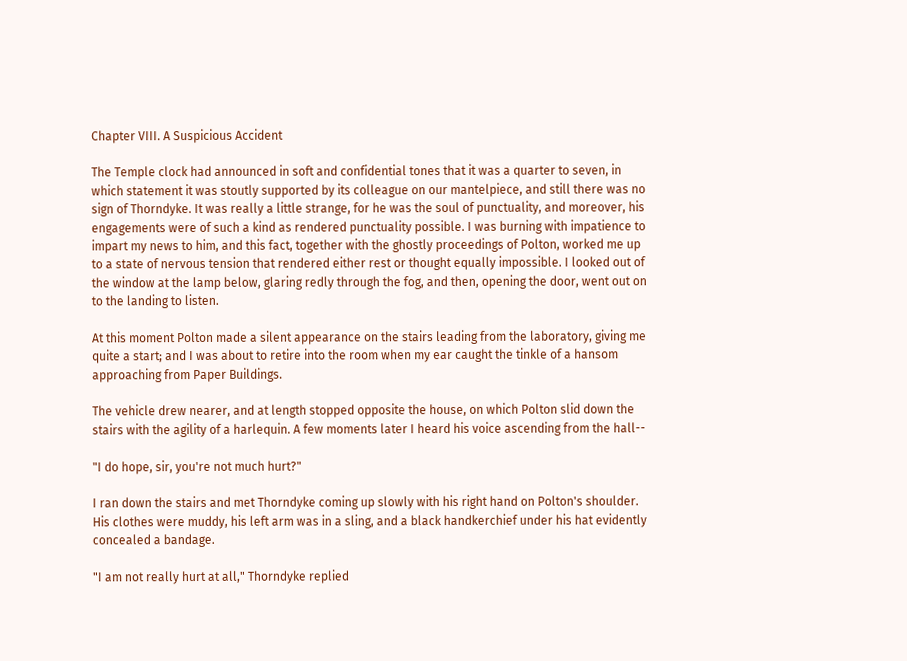Chapter VIII. A Suspicious Accident

The Temple clock had announced in soft and confidential tones that it was a quarter to seven, in which statement it was stoutly supported by its colleague on our mantelpiece, and still there was no sign of Thorndyke. It was really a little strange, for he was the soul of punctuality, and moreover, his engagements were of such a kind as rendered punctuality possible. I was burning with impatience to impart my news to him, and this fact, together with the ghostly proceedings of Polton, worked me up to a state of nervous tension that rendered either rest or thought equally impossible. I looked out of the window at the lamp below, glaring redly through the fog, and then, opening the door, went out on to the landing to listen.

At this moment Polton made a silent appearance on the stairs leading from the laboratory, giving me quite a start; and I was about to retire into the room when my ear caught the tinkle of a hansom approaching from Paper Buildings.

The vehicle drew nearer, and at length stopped opposite the house, on which Polton slid down the stairs with the agility of a harlequin. A few moments later I heard his voice ascending from the hall--

"I do hope, sir, you're not much hurt?"

I ran down the stairs and met Thorndyke coming up slowly with his right hand on Polton's shoulder. His clothes were muddy, his left arm was in a sling, and a black handkerchief under his hat evidently concealed a bandage.

"I am not really hurt at all," Thorndyke replied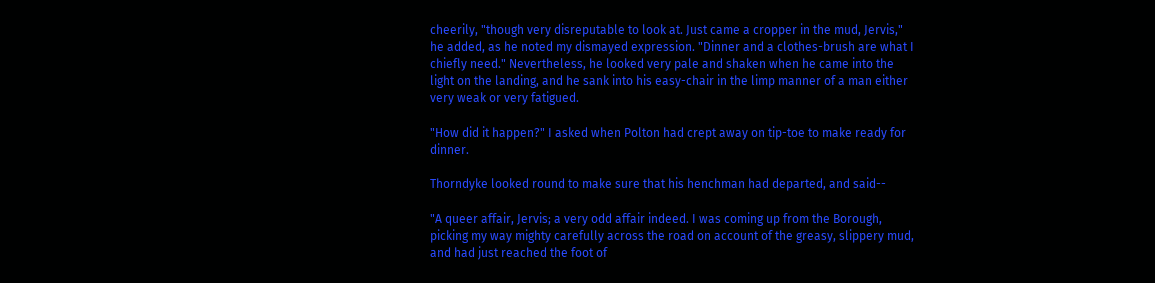cheerily, "though very disreputable to look at. Just came a cropper in the mud, Jervis," he added, as he noted my dismayed expression. "Dinner and a clothes-brush are what I chiefly need." Nevertheless, he looked very pale and shaken when he came into the light on the landing, and he sank into his easy-chair in the limp manner of a man either very weak or very fatigued.

"How did it happen?" I asked when Polton had crept away on tip-toe to make ready for dinner.

Thorndyke looked round to make sure that his henchman had departed, and said--

"A queer affair, Jervis; a very odd affair indeed. I was coming up from the Borough, picking my way mighty carefully across the road on account of the greasy, slippery mud, and had just reached the foot of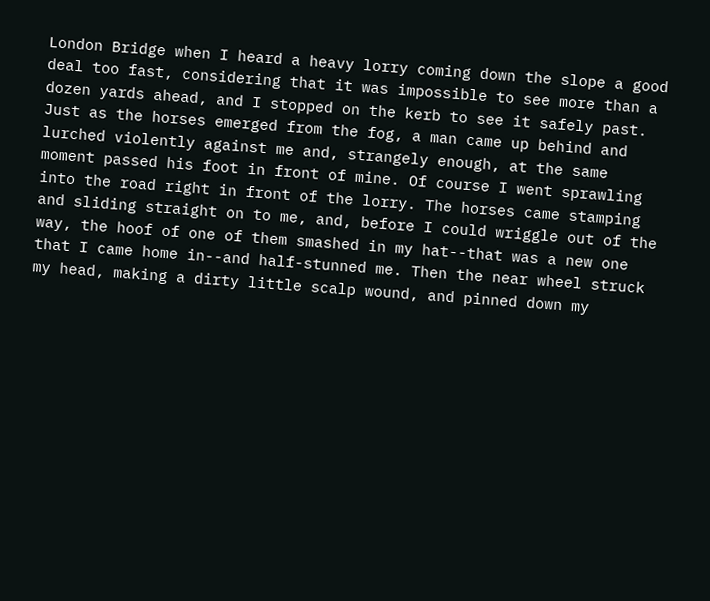London Bridge when I heard a heavy lorry coming down the slope a good deal too fast, considering that it was impossible to see more than a dozen yards ahead, and I stopped on the kerb to see it safely past. Just as the horses emerged from the fog, a man came up behind and lurched violently against me and, strangely enough, at the same moment passed his foot in front of mine. Of course I went sprawling into the road right in front of the lorry. The horses came stamping and sliding straight on to me, and, before I could wriggle out of the way, the hoof of one of them smashed in my hat--that was a new one that I came home in--and half-stunned me. Then the near wheel struck my head, making a dirty little scalp wound, and pinned down my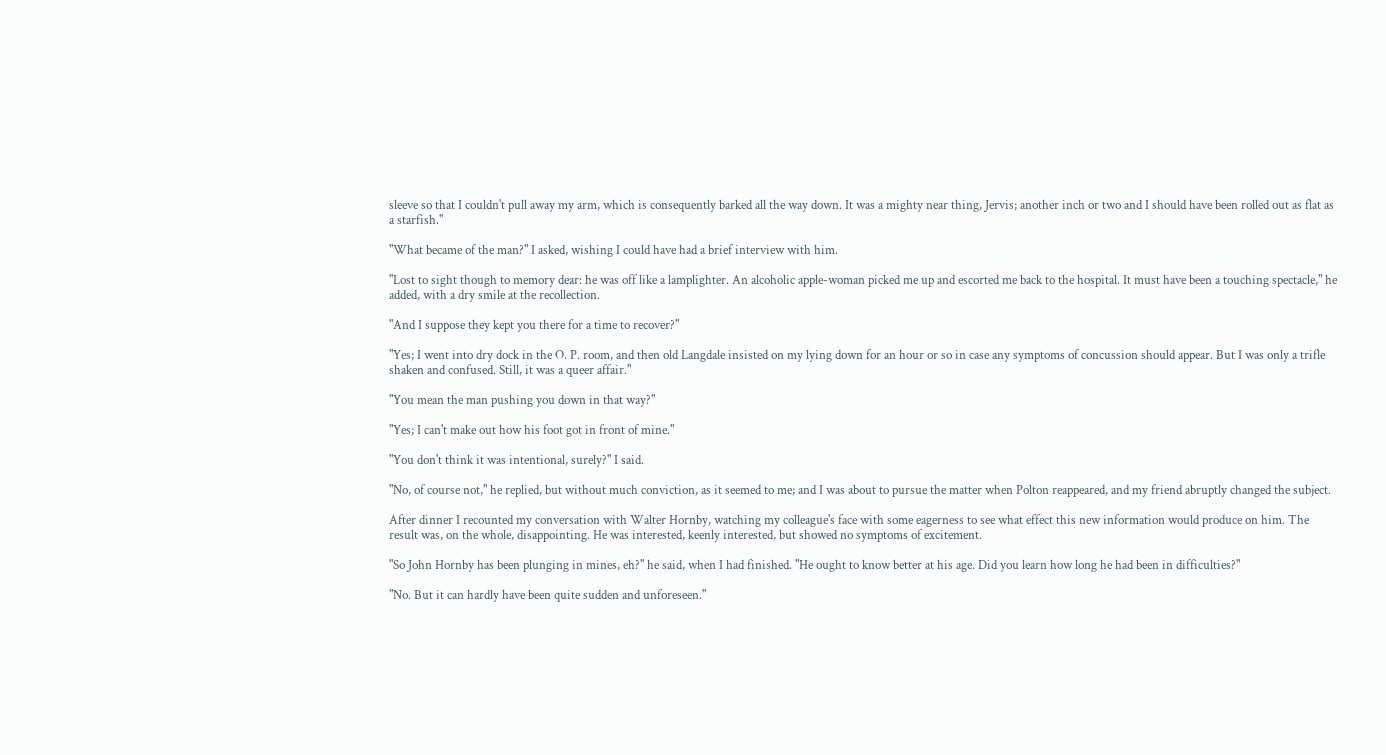sleeve so that I couldn't pull away my arm, which is consequently barked all the way down. It was a mighty near thing, Jervis; another inch or two and I should have been rolled out as flat as a starfish."

"What became of the man?" I asked, wishing I could have had a brief interview with him.

"Lost to sight though to memory dear: he was off like a lamplighter. An alcoholic apple-woman picked me up and escorted me back to the hospital. It must have been a touching spectacle," he added, with a dry smile at the recollection.

"And I suppose they kept you there for a time to recover?"

"Yes; I went into dry dock in the O. P. room, and then old Langdale insisted on my lying down for an hour or so in case any symptoms of concussion should appear. But I was only a trifle shaken and confused. Still, it was a queer affair."

"You mean the man pushing you down in that way?"

"Yes; I can't make out how his foot got in front of mine."

"You don't think it was intentional, surely?" I said.

"No, of course not," he replied, but without much conviction, as it seemed to me; and I was about to pursue the matter when Polton reappeared, and my friend abruptly changed the subject.

After dinner I recounted my conversation with Walter Hornby, watching my colleague's face with some eagerness to see what effect this new information would produce on him. The result was, on the whole, disappointing. He was interested, keenly interested, but showed no symptoms of excitement.

"So John Hornby has been plunging in mines, eh?" he said, when I had finished. "He ought to know better at his age. Did you learn how long he had been in difficulties?"

"No. But it can hardly have been quite sudden and unforeseen."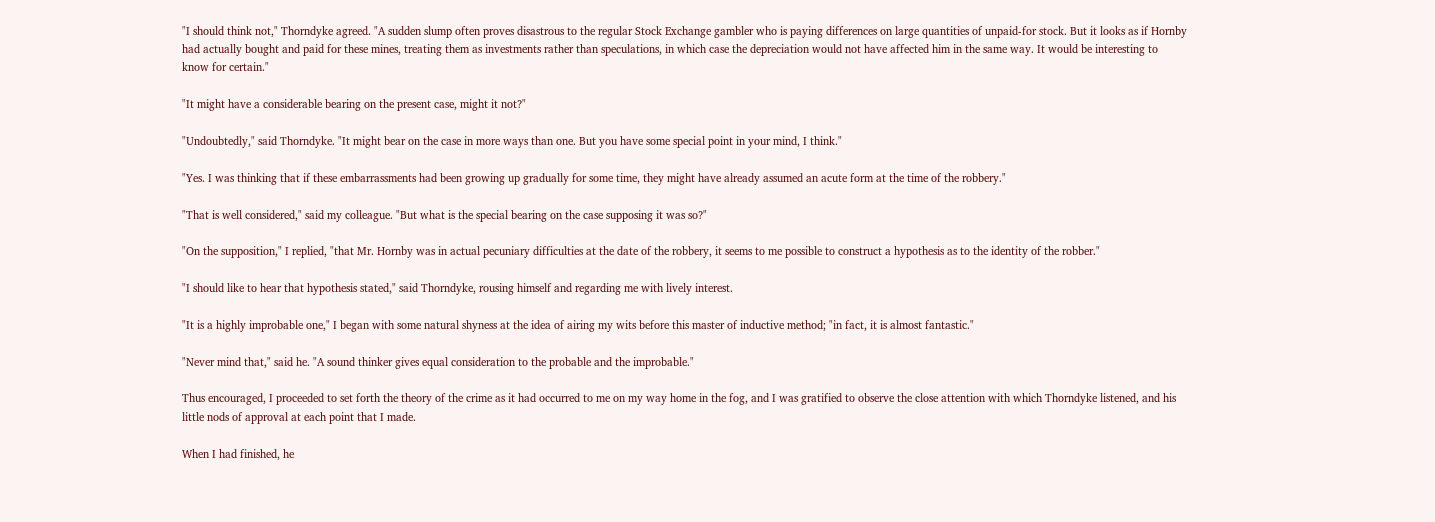"I should think not," Thorndyke agreed. "A sudden slump often proves disastrous to the regular Stock Exchange gambler who is paying differences on large quantities of unpaid-for stock. But it looks as if Hornby had actually bought and paid for these mines, treating them as investments rather than speculations, in which case the depreciation would not have affected him in the same way. It would be interesting to know for certain."

"It might have a considerable bearing on the present case, might it not?"

"Undoubtedly," said Thorndyke. "It might bear on the case in more ways than one. But you have some special point in your mind, I think."

"Yes. I was thinking that if these embarrassments had been growing up gradually for some time, they might have already assumed an acute form at the time of the robbery."

"That is well considered," said my colleague. "But what is the special bearing on the case supposing it was so?"

"On the supposition," I replied, "that Mr. Hornby was in actual pecuniary difficulties at the date of the robbery, it seems to me possible to construct a hypothesis as to the identity of the robber."

"I should like to hear that hypothesis stated," said Thorndyke, rousing himself and regarding me with lively interest.

"It is a highly improbable one," I began with some natural shyness at the idea of airing my wits before this master of inductive method; "in fact, it is almost fantastic."

"Never mind that," said he. "A sound thinker gives equal consideration to the probable and the improbable."

Thus encouraged, I proceeded to set forth the theory of the crime as it had occurred to me on my way home in the fog, and I was gratified to observe the close attention with which Thorndyke listened, and his little nods of approval at each point that I made.

When I had finished, he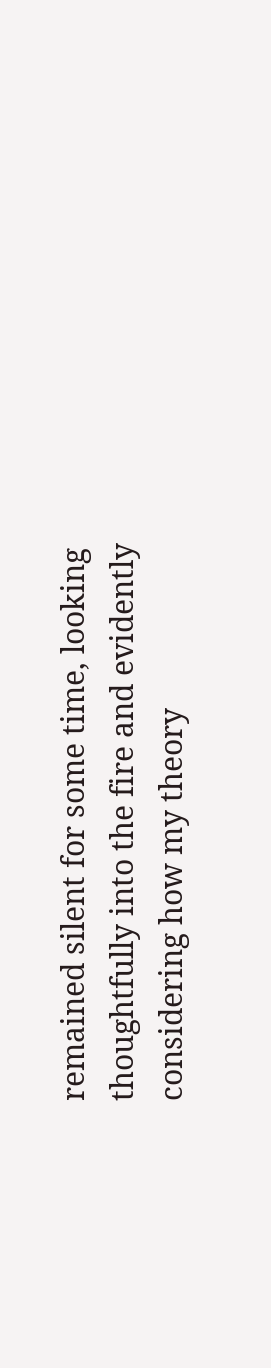remained silent for some time, looking thoughtfully into the fire and evidently considering how my theory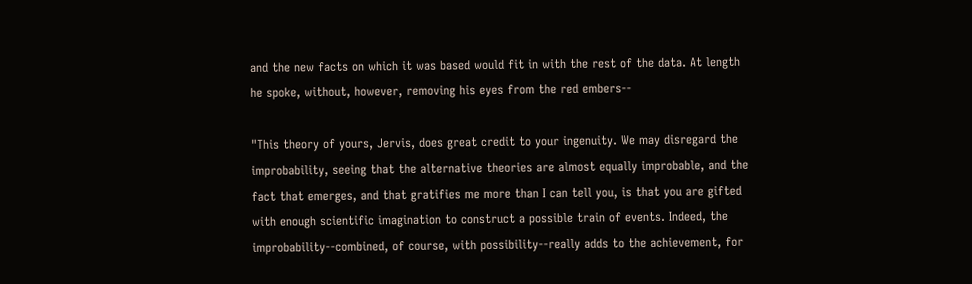and the new facts on which it was based would fit in with the rest of the data. At length he spoke, without, however, removing his eyes from the red embers--

"This theory of yours, Jervis, does great credit to your ingenuity. We may disregard the improbability, seeing that the alternative theories are almost equally improbable, and the fact that emerges, and that gratifies me more than I can tell you, is that you are gifted with enough scientific imagination to construct a possible train of events. Indeed, the improbability--combined, of course, with possibility--really adds to the achievement, for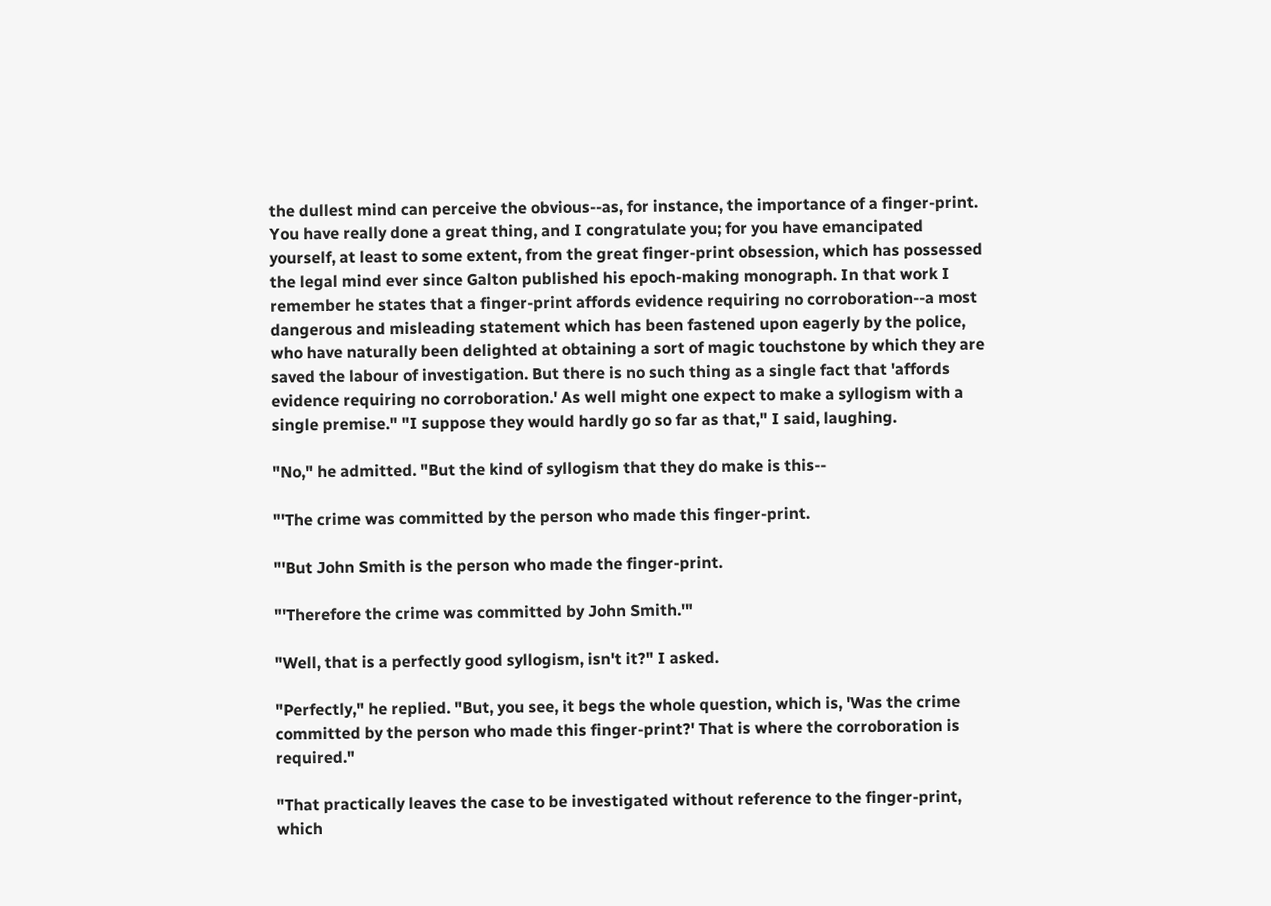the dullest mind can perceive the obvious--as, for instance, the importance of a finger-print. You have really done a great thing, and I congratulate you; for you have emancipated yourself, at least to some extent, from the great finger-print obsession, which has possessed the legal mind ever since Galton published his epoch-making monograph. In that work I remember he states that a finger-print affords evidence requiring no corroboration--a most dangerous and misleading statement which has been fastened upon eagerly by the police, who have naturally been delighted at obtaining a sort of magic touchstone by which they are saved the labour of investigation. But there is no such thing as a single fact that 'affords evidence requiring no corroboration.' As well might one expect to make a syllogism with a single premise." "I suppose they would hardly go so far as that," I said, laughing.

"No," he admitted. "But the kind of syllogism that they do make is this--

"'The crime was committed by the person who made this finger-print.

"'But John Smith is the person who made the finger-print.

"'Therefore the crime was committed by John Smith.'"

"Well, that is a perfectly good syllogism, isn't it?" I asked.

"Perfectly," he replied. "But, you see, it begs the whole question, which is, 'Was the crime committed by the person who made this finger-print?' That is where the corroboration is required."

"That practically leaves the case to be investigated without reference to the finger-print, which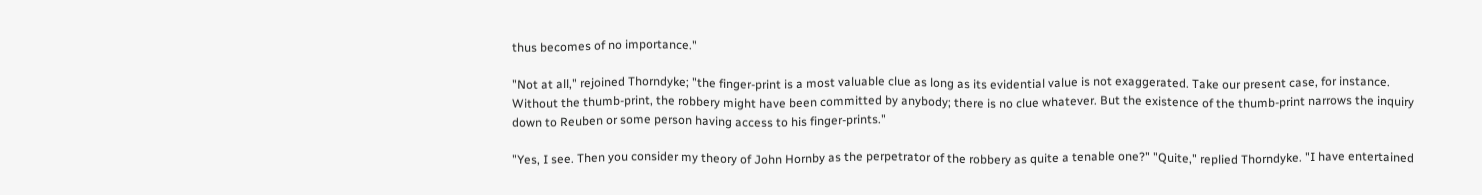thus becomes of no importance."

"Not at all," rejoined Thorndyke; "the finger-print is a most valuable clue as long as its evidential value is not exaggerated. Take our present case, for instance. Without the thumb-print, the robbery might have been committed by anybody; there is no clue whatever. But the existence of the thumb-print narrows the inquiry down to Reuben or some person having access to his finger-prints."

"Yes, I see. Then you consider my theory of John Hornby as the perpetrator of the robbery as quite a tenable one?" "Quite," replied Thorndyke. "I have entertained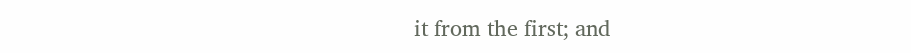it from the first; and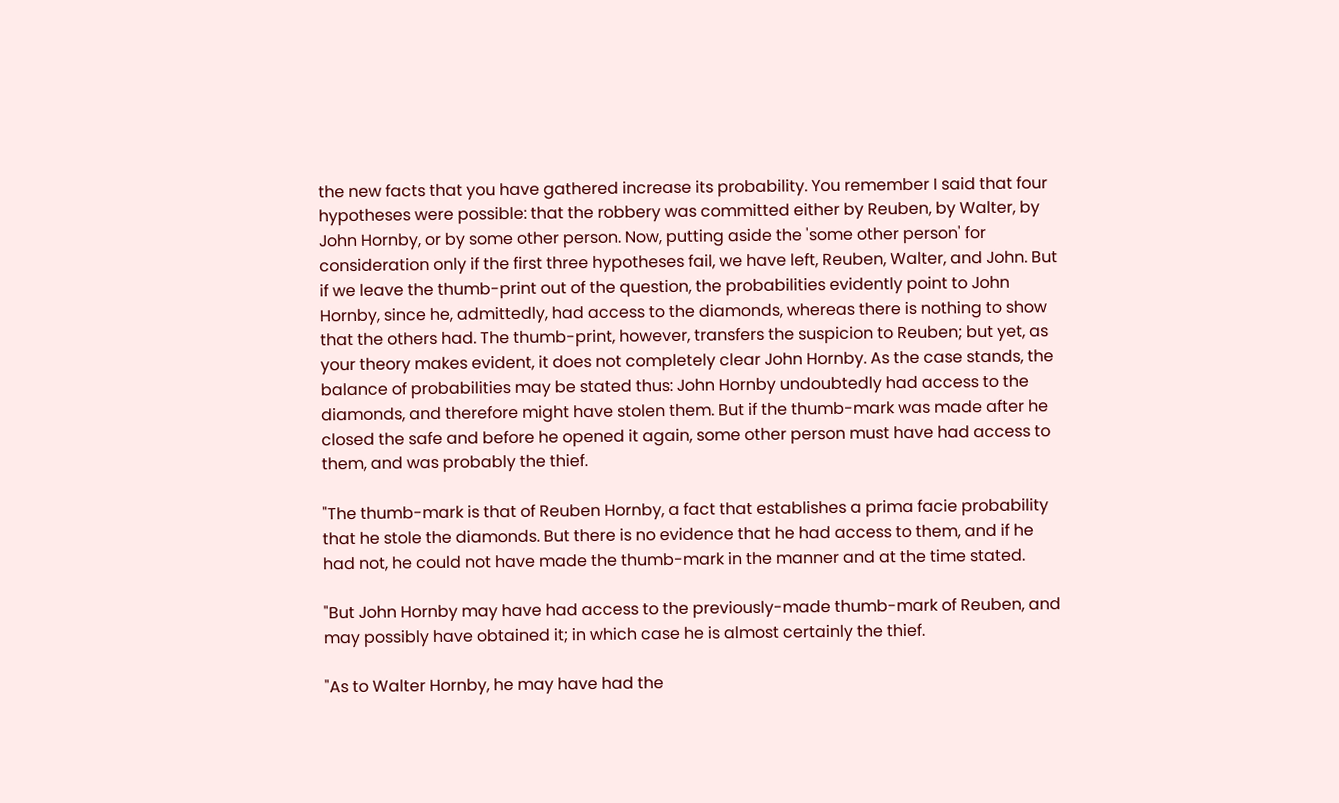the new facts that you have gathered increase its probability. You remember I said that four hypotheses were possible: that the robbery was committed either by Reuben, by Walter, by John Hornby, or by some other person. Now, putting aside the 'some other person' for consideration only if the first three hypotheses fail, we have left, Reuben, Walter, and John. But if we leave the thumb-print out of the question, the probabilities evidently point to John Hornby, since he, admittedly, had access to the diamonds, whereas there is nothing to show that the others had. The thumb-print, however, transfers the suspicion to Reuben; but yet, as your theory makes evident, it does not completely clear John Hornby. As the case stands, the balance of probabilities may be stated thus: John Hornby undoubtedly had access to the diamonds, and therefore might have stolen them. But if the thumb-mark was made after he closed the safe and before he opened it again, some other person must have had access to them, and was probably the thief.

"The thumb-mark is that of Reuben Hornby, a fact that establishes a prima facie probability that he stole the diamonds. But there is no evidence that he had access to them, and if he had not, he could not have made the thumb-mark in the manner and at the time stated.

"But John Hornby may have had access to the previously-made thumb-mark of Reuben, and may possibly have obtained it; in which case he is almost certainly the thief.

"As to Walter Hornby, he may have had the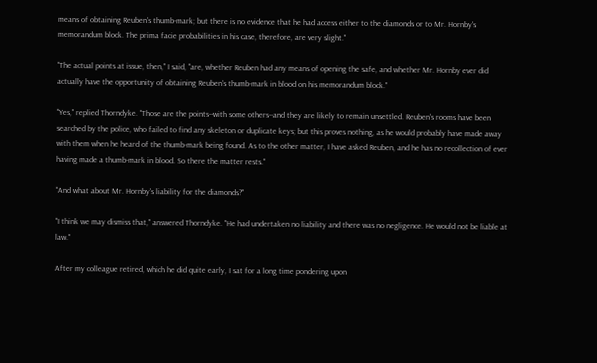means of obtaining Reuben's thumb-mark; but there is no evidence that he had access either to the diamonds or to Mr. Hornby's memorandum block. The prima facie probabilities in his case, therefore, are very slight."

"The actual points at issue, then," I said, "are, whether Reuben had any means of opening the safe, and whether Mr. Hornby ever did actually have the opportunity of obtaining Reuben's thumb-mark in blood on his memorandum block."

"Yes," replied Thorndyke. "Those are the points--with some others--and they are likely to remain unsettled. Reuben's rooms have been searched by the police, who failed to find any skeleton or duplicate keys; but this proves nothing, as he would probably have made away with them when he heard of the thumb-mark being found. As to the other matter, I have asked Reuben, and he has no recollection of ever having made a thumb-mark in blood. So there the matter rests."

"And what about Mr. Hornby's liability for the diamonds?"

"I think we may dismiss that," answered Thorndyke. "He had undertaken no liability and there was no negligence. He would not be liable at law."

After my colleague retired, which he did quite early, I sat for a long time pondering upon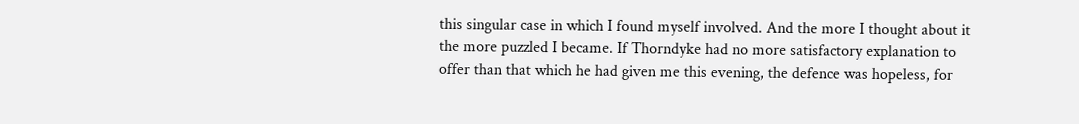this singular case in which I found myself involved. And the more I thought about it the more puzzled I became. If Thorndyke had no more satisfactory explanation to offer than that which he had given me this evening, the defence was hopeless, for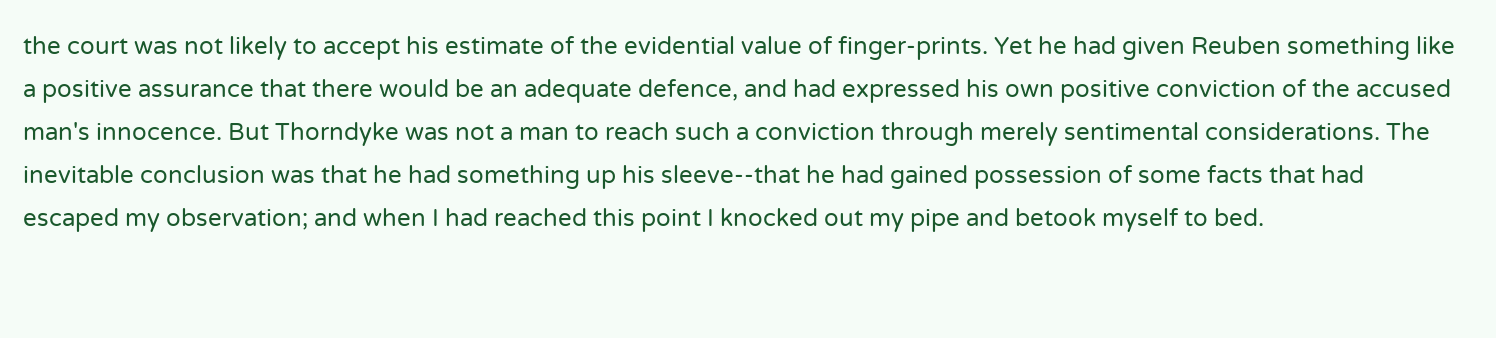the court was not likely to accept his estimate of the evidential value of finger-prints. Yet he had given Reuben something like a positive assurance that there would be an adequate defence, and had expressed his own positive conviction of the accused man's innocence. But Thorndyke was not a man to reach such a conviction through merely sentimental considerations. The inevitable conclusion was that he had something up his sleeve--that he had gained possession of some facts that had escaped my observation; and when I had reached this point I knocked out my pipe and betook myself to bed.